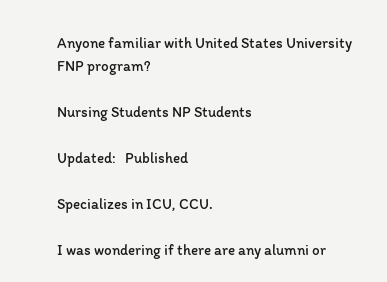Anyone familiar with United States University FNP program?

Nursing Students NP Students

Updated:   Published

Specializes in ICU, CCU.

I was wondering if there are any alumni or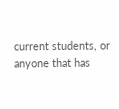current students, or anyone that has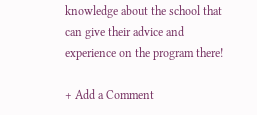knowledge about the school that can give their advice and experience on the program there!

+ Add a Comment